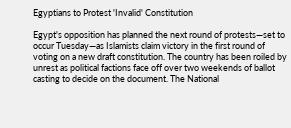Egyptians to Protest 'Invalid' Constitution

Egypt's opposition has planned the next round of protests—set to occur Tuesday—as Islamists claim victory in the first round of voting on a new draft constitution. The country has been roiled by unrest as political factions face off over two weekends of ballot casting to decide on the document. The National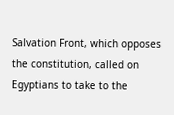Salvation Front, which opposes the constitution, called on Egyptians to take to the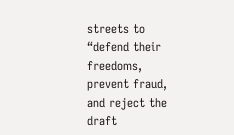streets to “defend their freedoms, prevent fraud, and reject the draft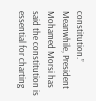constitution.” Meanwhile, President Mohamed Morsi has said the constitution is essential for charting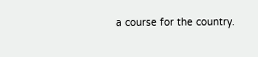a course for the country.